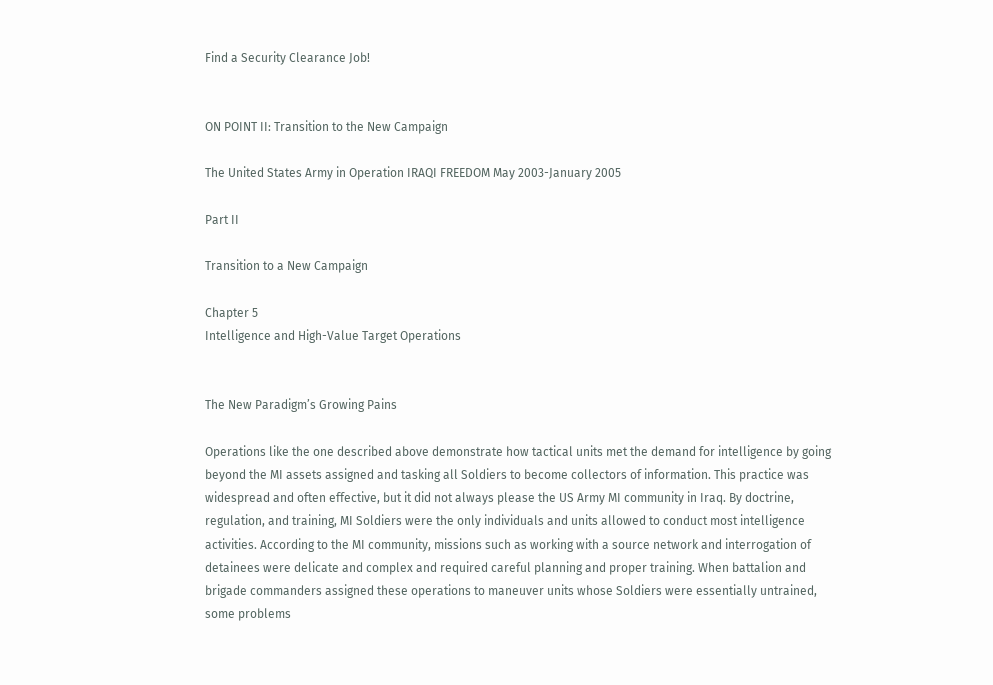Find a Security Clearance Job!


ON POINT II: Transition to the New Campaign

The United States Army in Operation IRAQI FREEDOM May 2003-January 2005

Part II

Transition to a New Campaign

Chapter 5
Intelligence and High-Value Target Operations


The New Paradigm’s Growing Pains

Operations like the one described above demonstrate how tactical units met the demand for intelligence by going beyond the MI assets assigned and tasking all Soldiers to become collectors of information. This practice was widespread and often effective, but it did not always please the US Army MI community in Iraq. By doctrine, regulation, and training, MI Soldiers were the only individuals and units allowed to conduct most intelligence activities. According to the MI community, missions such as working with a source network and interrogation of detainees were delicate and complex and required careful planning and proper training. When battalion and brigade commanders assigned these operations to maneuver units whose Soldiers were essentially untrained, some problems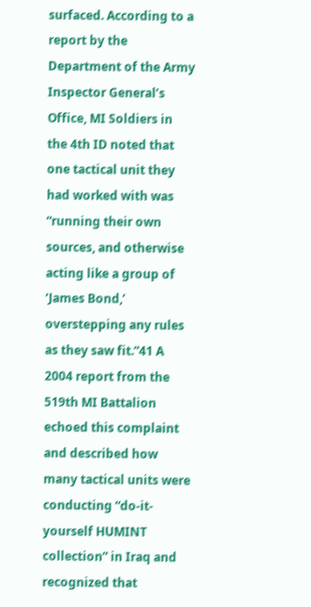surfaced. According to a report by the Department of the Army Inspector General’s Office, MI Soldiers in the 4th ID noted that one tactical unit they had worked with was “running their own sources, and otherwise acting like a group of ‘James Bond,’ overstepping any rules as they saw fit.”41 A 2004 report from the 519th MI Battalion echoed this complaint and described how many tactical units were conducting “do-it-yourself HUMINT collection” in Iraq and recognized that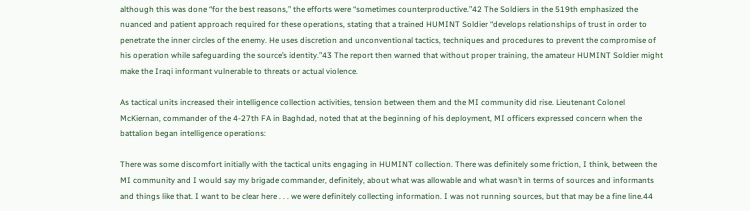although this was done “for the best reasons,” the efforts were “sometimes counterproductive.”42 The Soldiers in the 519th emphasized the nuanced and patient approach required for these operations, stating that a trained HUMINT Soldier “develops relationships of trust in order to penetrate the inner circles of the enemy. He uses discretion and unconventional tactics, techniques and procedures to prevent the compromise of his operation while safeguarding the source’s identity.”43 The report then warned that without proper training, the amateur HUMINT Soldier might make the Iraqi informant vulnerable to threats or actual violence.

As tactical units increased their intelligence collection activities, tension between them and the MI community did rise. Lieutenant Colonel McKiernan, commander of the 4-27th FA in Baghdad, noted that at the beginning of his deployment, MI officers expressed concern when the battalion began intelligence operations:

There was some discomfort initially with the tactical units engaging in HUMINT collection. There was definitely some friction, I think, between the MI community and I would say my brigade commander, definitely, about what was allowable and what wasn’t in terms of sources and informants and things like that. I want to be clear here . . . we were definitely collecting information. I was not running sources, but that may be a fine line.44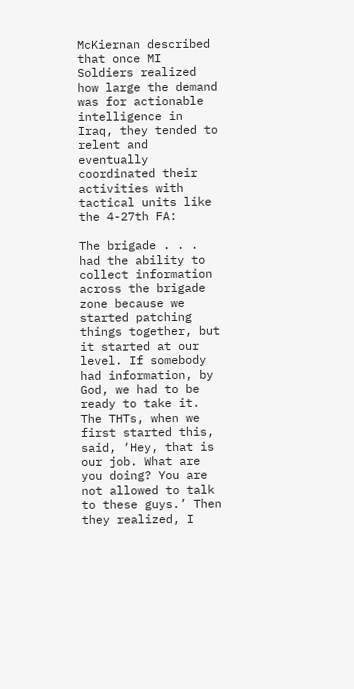McKiernan described that once MI Soldiers realized how large the demand was for actionable intelligence in Iraq, they tended to relent and eventually coordinated their activities with tactical units like the 4-27th FA:

The brigade . . . had the ability to collect information across the brigade zone because we started patching things together, but it started at our level. If somebody had information, by God, we had to be ready to take it. The THTs, when we first started this, said, ‘Hey, that is our job. What are you doing? You are not allowed to talk to these guys.’ Then they realized, I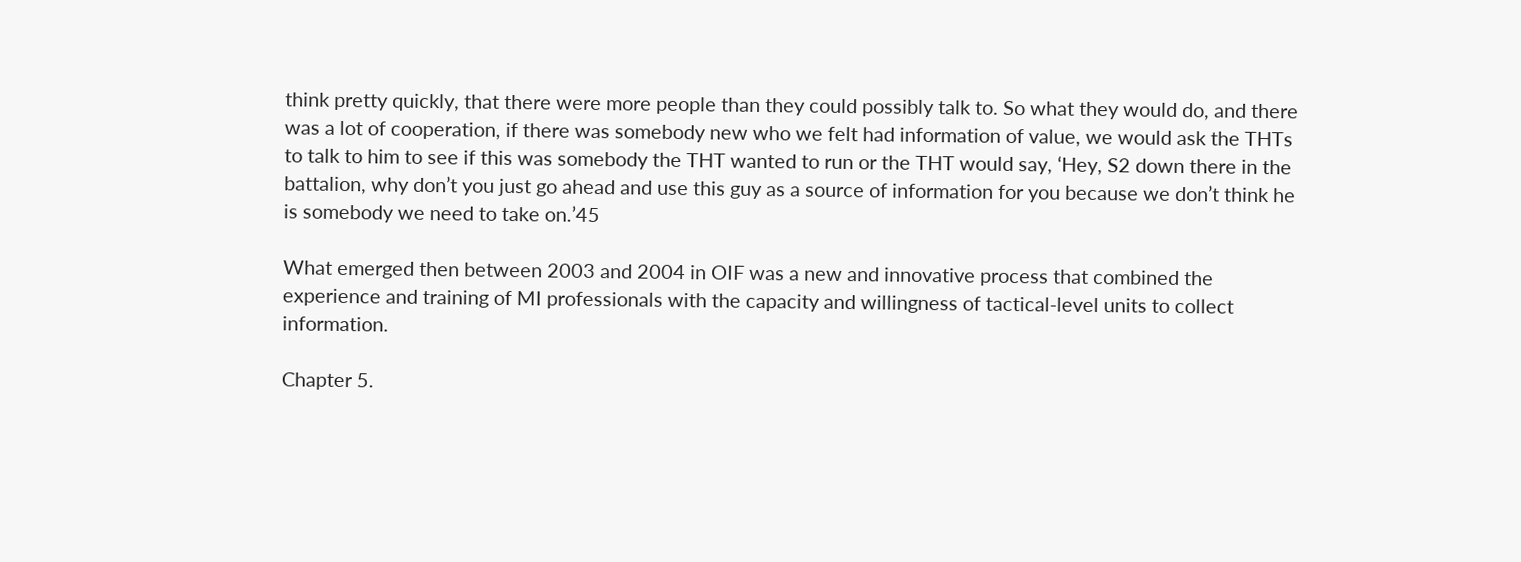think pretty quickly, that there were more people than they could possibly talk to. So what they would do, and there was a lot of cooperation, if there was somebody new who we felt had information of value, we would ask the THTs to talk to him to see if this was somebody the THT wanted to run or the THT would say, ‘Hey, S2 down there in the battalion, why don’t you just go ahead and use this guy as a source of information for you because we don’t think he is somebody we need to take on.’45

What emerged then between 2003 and 2004 in OIF was a new and innovative process that combined the experience and training of MI professionals with the capacity and willingness of tactical-level units to collect information.

Chapter 5.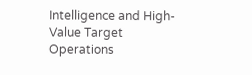Intelligence and High-Value Target Operations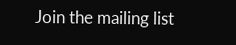Join the mailing list